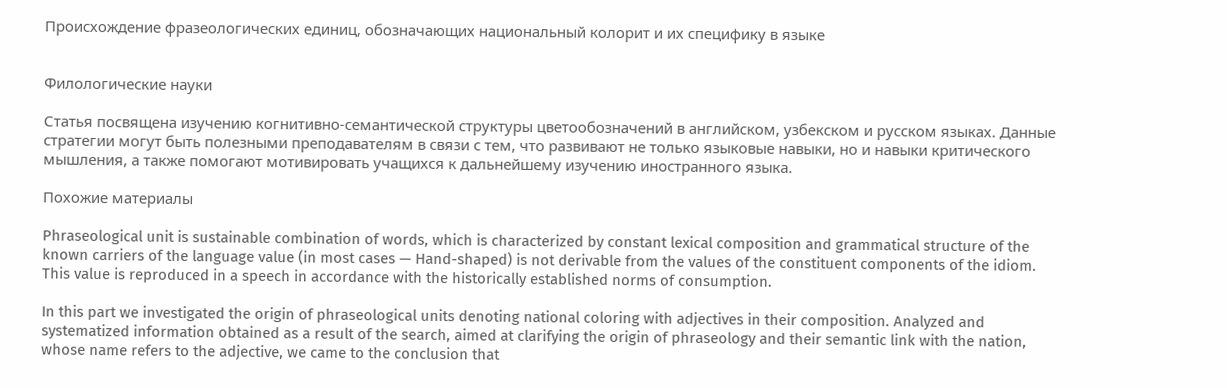Происхождение фразеологических единиц, обозначающих национальный колорит и их специфику в языке


Филологические науки

Статья посвящена изучению когнитивно-семантической структуры цветообозначений в английском, узбекском и русском языках. Данные стратегии могут быть полезными преподавателям в связи с тем, что развивают не только языковые навыки, но и навыки критического мышления, а также помогают мотивировать учащихся к дальнейшему изучению иностранного языка.

Похожие материалы

Phraseological unit is sustainable combination of words, which is characterized by constant lexical composition and grammatical structure of the known carriers of the language value (in most cases — Hand-shaped) is not derivable from the values of the constituent components of the idiom. This value is reproduced in a speech in accordance with the historically established norms of consumption.

In this part we investigated the origin of phraseological units denoting national coloring with adjectives in their composition. Analyzed and systematized information obtained as a result of the search, aimed at clarifying the origin of phraseology and their semantic link with the nation, whose name refers to the adjective, we came to the conclusion that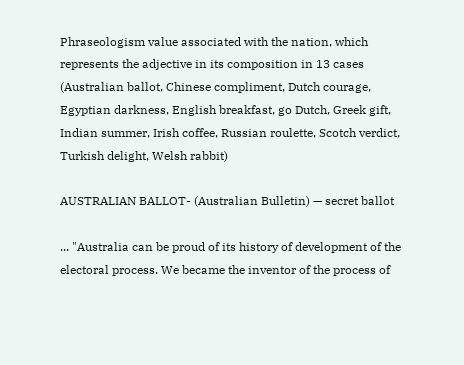Phraseologism value associated with the nation, which represents the adjective in its composition in 13 cases (Australian ballot, Chinese compliment, Dutch courage, Egyptian darkness, English breakfast, go Dutch, Greek gift, Indian summer, Irish coffee, Russian roulette, Scotch verdict, Turkish delight, Welsh rabbit)

AUSTRALIAN BALLOT- (Australian Bulletin) — secret ballot

... "Australia can be proud of its history of development of the electoral process. We became the inventor of the process of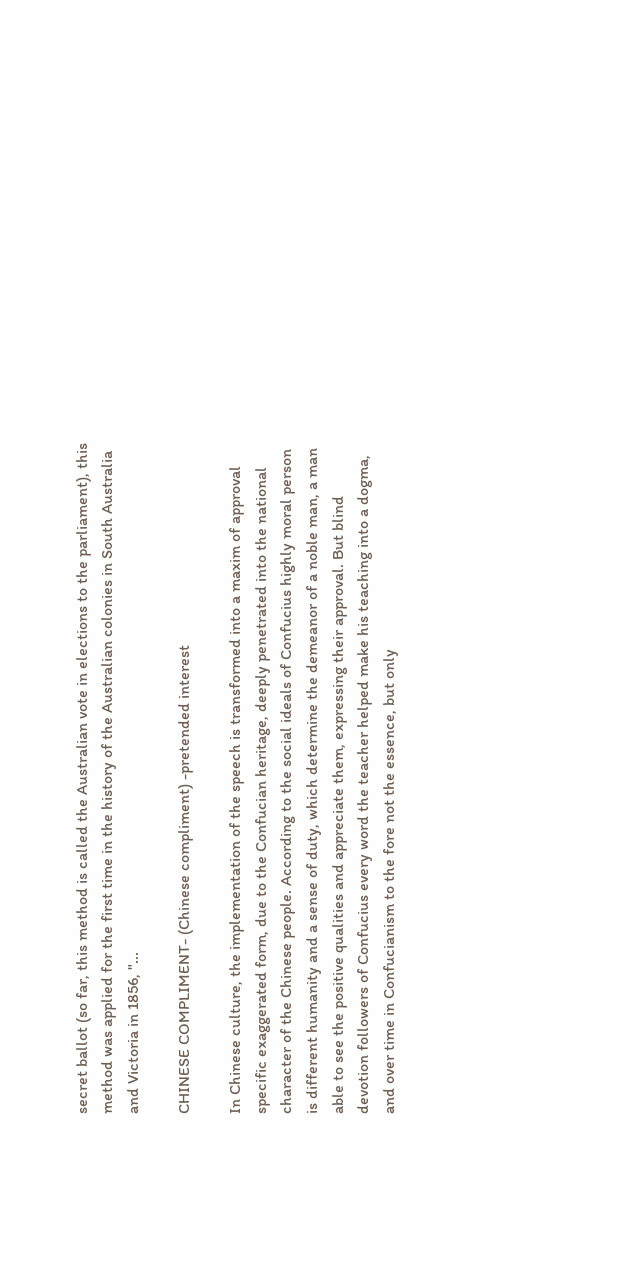secret ballot (so far, this method is called the Australian vote in elections to the parliament), this method was applied for the first time in the history of the Australian colonies in South Australia and Victoria in 1856, "...

CHINESE COMPLIMENT- (Chinese compliment) -pretended interest

In Chinese culture, the implementation of the speech is transformed into a maxim of approval specific exaggerated form, due to the Confucian heritage, deeply penetrated into the national character of the Chinese people. According to the social ideals of Confucius highly moral person is different humanity and a sense of duty, which determine the demeanor of a noble man, a man able to see the positive qualities and appreciate them, expressing their approval. But blind devotion followers of Confucius every word the teacher helped make his teaching into a dogma, and over time in Confucianism to the fore not the essence, but only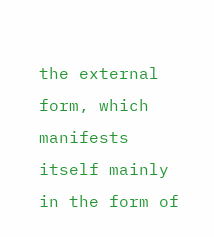the external form, which manifests itself mainly in the form of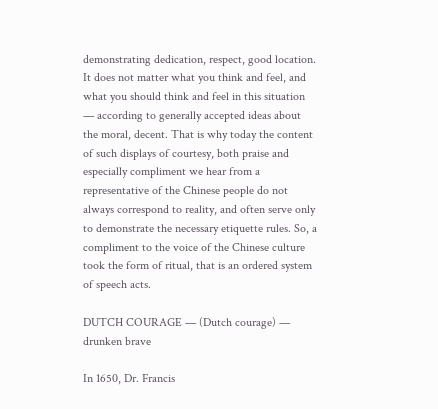demonstrating dedication, respect, good location. It does not matter what you think and feel, and what you should think and feel in this situation — according to generally accepted ideas about the moral, decent. That is why today the content of such displays of courtesy, both praise and especially compliment we hear from a representative of the Chinese people do not always correspond to reality, and often serve only to demonstrate the necessary etiquette rules. So, a compliment to the voice of the Chinese culture took the form of ritual, that is an ordered system of speech acts.

DUTCH COURAGE — (Dutch courage) — drunken brave

In 1650, Dr. Francis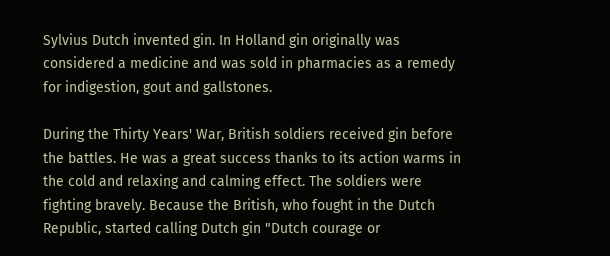Sylvius Dutch invented gin. In Holland gin originally was considered a medicine and was sold in pharmacies as a remedy for indigestion, gout and gallstones.

During the Thirty Years' War, British soldiers received gin before the battles. He was a great success thanks to its action warms in the cold and relaxing and calming effect. The soldiers were fighting bravely. Because the British, who fought in the Dutch Republic, started calling Dutch gin "Dutch courage or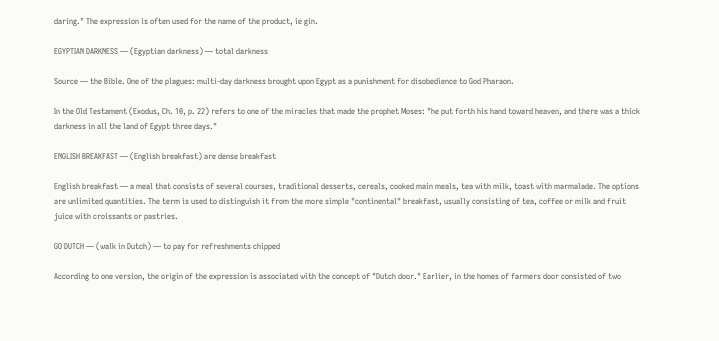daring." The expression is often used for the name of the product, ie gin.

EGYPTIAN DARKNESS — (Egyptian darkness) — total darkness

Source — the Bible. One of the plagues: multi-day darkness brought upon Egypt as a punishment for disobedience to God Pharaon.

In the Old Testament (Exodus, Ch. 10, p. 22) refers to one of the miracles that made the prophet Moses: "he put forth his hand toward heaven, and there was a thick darkness in all the land of Egypt three days."

ENGLISH BREAKFAST — (English breakfast) are dense breakfast

English breakfast — a meal that consists of several courses, traditional desserts, cereals, cooked main meals, tea with milk, toast with marmalade. The options are unlimited quantities. The term is used to distinguish it from the more simple "continental" breakfast, usually consisting of tea, coffee or milk and fruit juice with croissants or pastries.

GO DUTCH — (walk in Dutch) — to pay for refreshments chipped

According to one version, the origin of the expression is associated with the concept of "Dutch door." Earlier, in the homes of farmers door consisted of two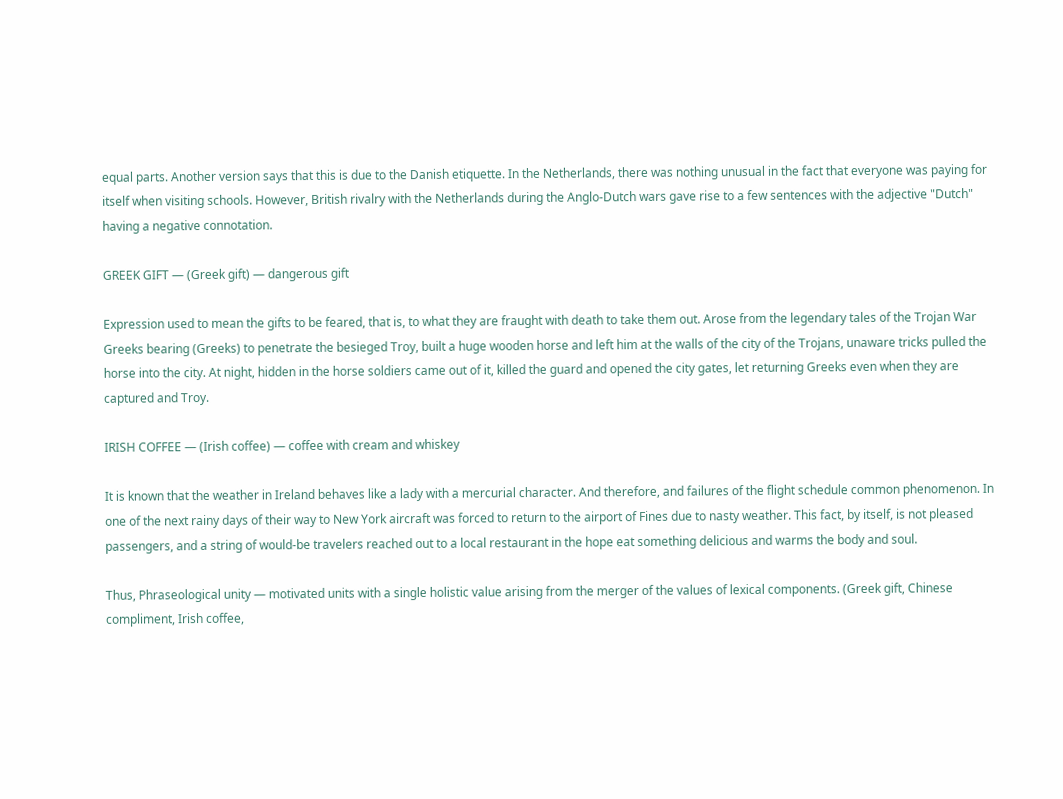equal parts. Another version says that this is due to the Danish etiquette. In the Netherlands, there was nothing unusual in the fact that everyone was paying for itself when visiting schools. However, British rivalry with the Netherlands during the Anglo-Dutch wars gave rise to a few sentences with the adjective "Dutch" having a negative connotation.

GREEK GIFT — (Greek gift) — dangerous gift

Expression used to mean the gifts to be feared, that is, to what they are fraught with death to take them out. Arose from the legendary tales of the Trojan War Greeks bearing (Greeks) to penetrate the besieged Troy, built a huge wooden horse and left him at the walls of the city of the Trojans, unaware tricks pulled the horse into the city. At night, hidden in the horse soldiers came out of it, killed the guard and opened the city gates, let returning Greeks even when they are captured and Troy.

IRISH COFFEE — (Irish coffee) — coffee with cream and whiskey

It is known that the weather in Ireland behaves like a lady with a mercurial character. And therefore, and failures of the flight schedule common phenomenon. In one of the next rainy days of their way to New York aircraft was forced to return to the airport of Fines due to nasty weather. This fact, by itself, is not pleased passengers, and a string of would-be travelers reached out to a local restaurant in the hope eat something delicious and warms the body and soul.

Thus, Phraseological unity — motivated units with a single holistic value arising from the merger of the values of lexical components. (Greek gift, Chinese compliment, Irish coffee,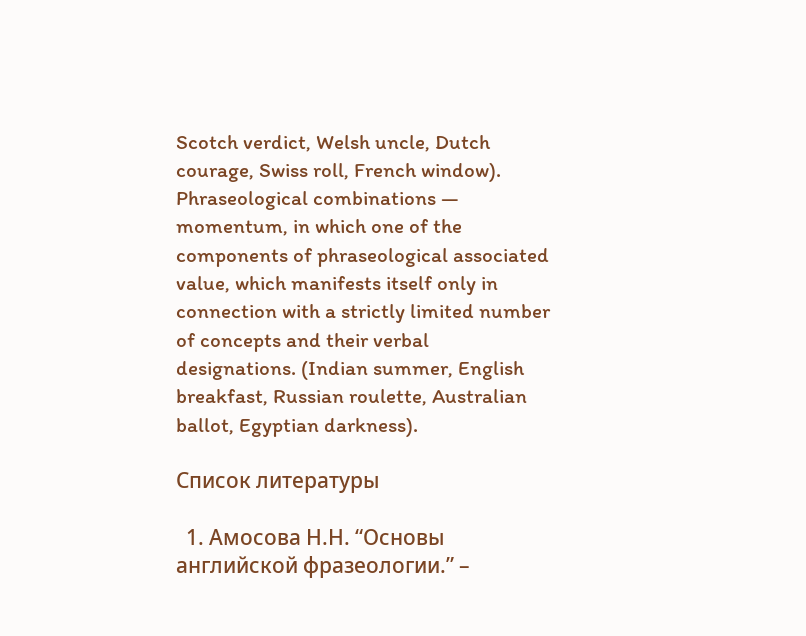Scotch verdict, Welsh uncle, Dutch courage, Swiss roll, French window). Phraseological combinations — momentum, in which one of the components of phraseological associated value, which manifests itself only in connection with a strictly limited number of concepts and their verbal designations. (Indian summer, English breakfast, Russian roulette, Australian ballot, Egyptian darkness).

Список литературы

  1. Амосова Н.Н. “Основы английской фразеологии.” –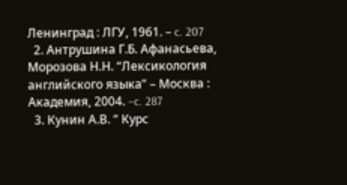Ленинград : ЛГУ, 1961. – c. 207
  2. Антрушина Г.Б. Афанасьева, Морозова Н.Н. “Лексикология английского языка” – Москва : Академия, 2004. –c. 287
  3. Кунин А.В. “ Курс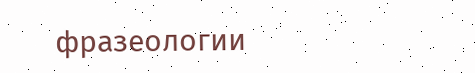фразеологии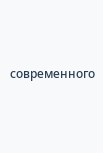современного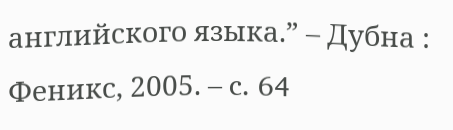английского языка.” – Дубна : Феникс, 2005. – c. 64